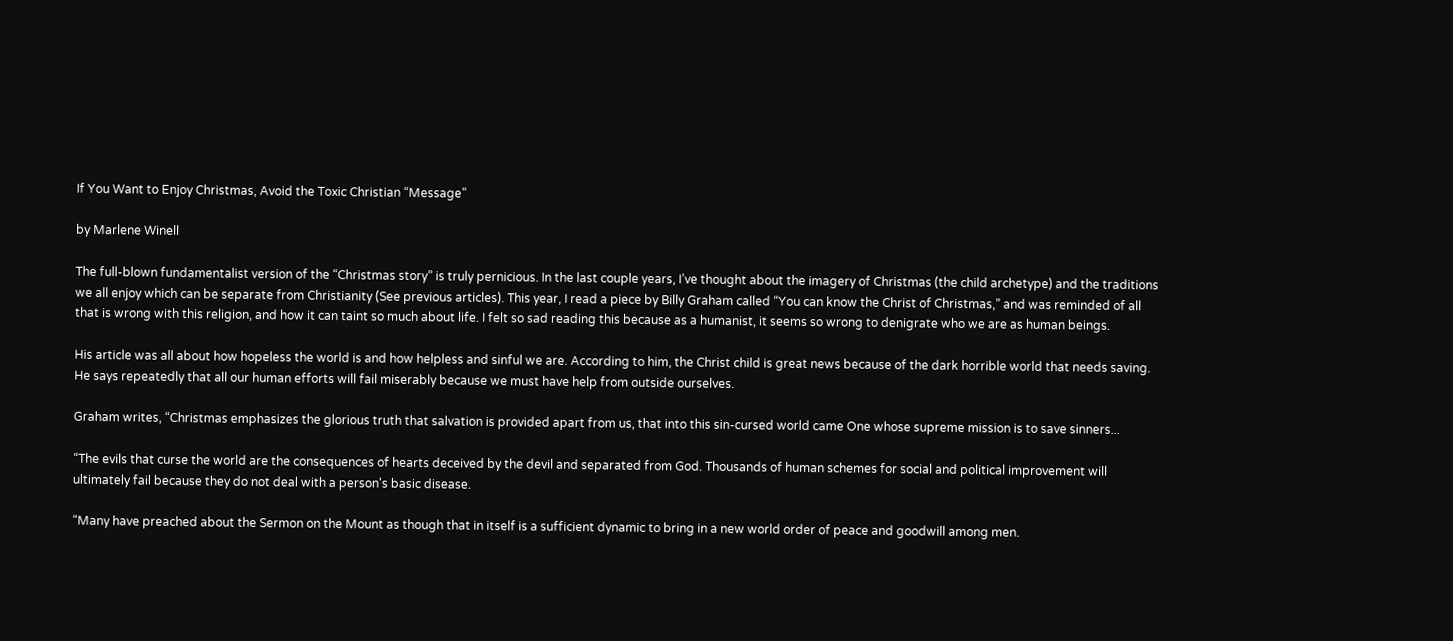If You Want to Enjoy Christmas, Avoid the Toxic Christian “Message”

by Marlene Winell

The full-blown fundamentalist version of the “Christmas story” is truly pernicious. In the last couple years, I’ve thought about the imagery of Christmas (the child archetype) and the traditions we all enjoy which can be separate from Christianity (See previous articles). This year, I read a piece by Billy Graham called “You can know the Christ of Christmas,” and was reminded of all that is wrong with this religion, and how it can taint so much about life. I felt so sad reading this because as a humanist, it seems so wrong to denigrate who we are as human beings.

His article was all about how hopeless the world is and how helpless and sinful we are. According to him, the Christ child is great news because of the dark horrible world that needs saving. He says repeatedly that all our human efforts will fail miserably because we must have help from outside ourselves.

Graham writes, “Christmas emphasizes the glorious truth that salvation is provided apart from us, that into this sin-cursed world came One whose supreme mission is to save sinners...

“The evils that curse the world are the consequences of hearts deceived by the devil and separated from God. Thousands of human schemes for social and political improvement will ultimately fail because they do not deal with a person's basic disease.

“Many have preached about the Sermon on the Mount as though that in itself is a sufficient dynamic to bring in a new world order of peace and goodwill among men.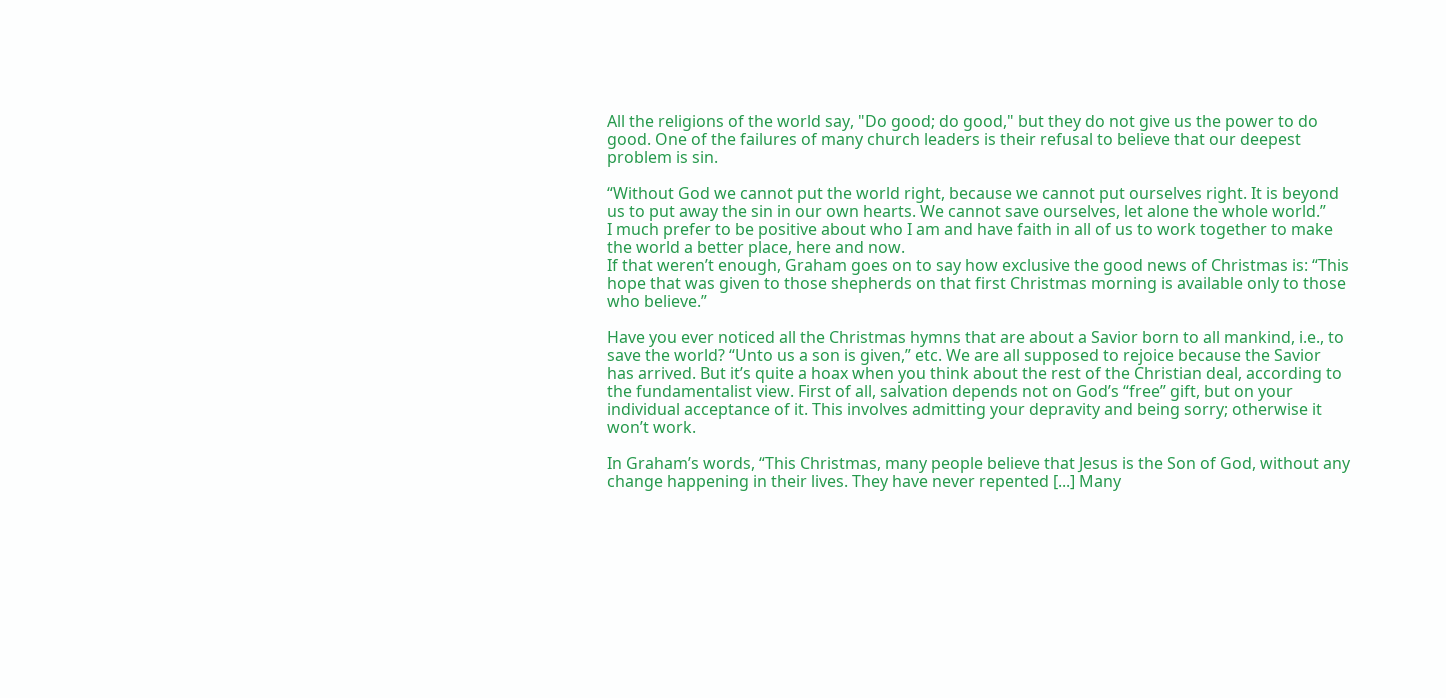All the religions of the world say, "Do good; do good," but they do not give us the power to do good. One of the failures of many church leaders is their refusal to believe that our deepest problem is sin.

“Without God we cannot put the world right, because we cannot put ourselves right. It is beyond us to put away the sin in our own hearts. We cannot save ourselves, let alone the whole world.”
I much prefer to be positive about who I am and have faith in all of us to work together to make the world a better place, here and now.
If that weren’t enough, Graham goes on to say how exclusive the good news of Christmas is: “This hope that was given to those shepherds on that first Christmas morning is available only to those who believe.”

Have you ever noticed all the Christmas hymns that are about a Savior born to all mankind, i.e., to save the world? “Unto us a son is given,” etc. We are all supposed to rejoice because the Savior has arrived. But it’s quite a hoax when you think about the rest of the Christian deal, according to the fundamentalist view. First of all, salvation depends not on God’s “free” gift, but on your individual acceptance of it. This involves admitting your depravity and being sorry; otherwise it won’t work.

In Graham’s words, “This Christmas, many people believe that Jesus is the Son of God, without any change happening in their lives. They have never repented [...] Many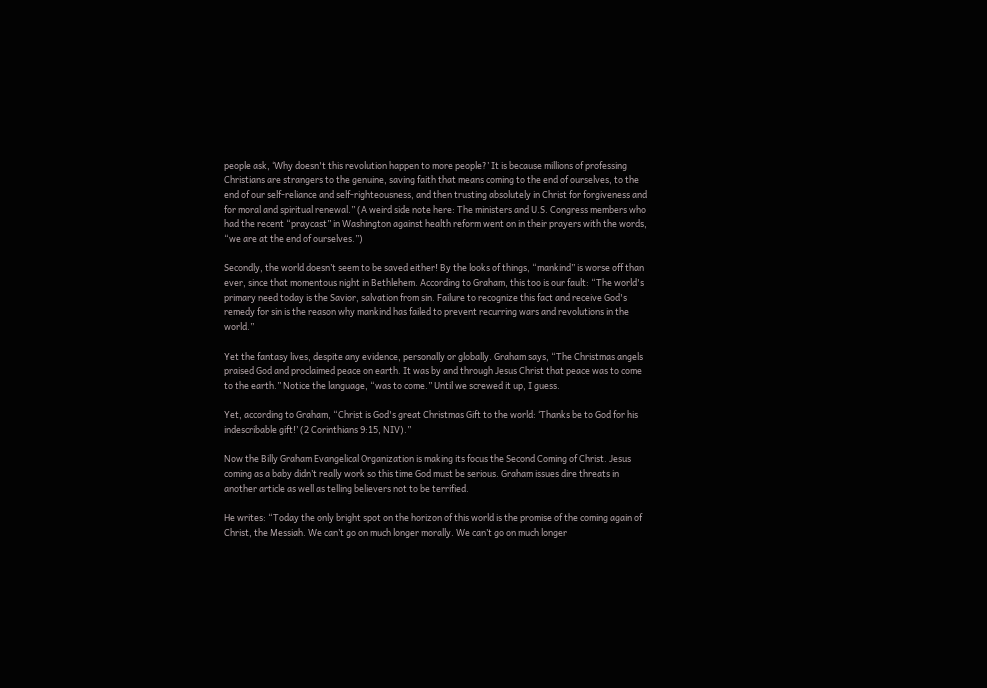people ask, ‘Why doesn't this revolution happen to more people?’ It is because millions of professing Christians are strangers to the genuine, saving faith that means coming to the end of ourselves, to the end of our self-reliance and self-righteousness, and then trusting absolutely in Christ for forgiveness and for moral and spiritual renewal.” (A weird side note here: The ministers and U.S. Congress members who had the recent “praycast” in Washington against health reform went on in their prayers with the words, “we are at the end of ourselves.”)

Secondly, the world doesn’t seem to be saved either! By the looks of things, “mankind” is worse off than ever, since that momentous night in Bethlehem. According to Graham, this too is our fault: “The world's primary need today is the Savior, salvation from sin. Failure to recognize this fact and receive God's remedy for sin is the reason why mankind has failed to prevent recurring wars and revolutions in the world.”

Yet the fantasy lives, despite any evidence, personally or globally. Graham says, “The Christmas angels praised God and proclaimed peace on earth. It was by and through Jesus Christ that peace was to come to the earth.” Notice the language, “was to come.” Until we screwed it up, I guess.

Yet, according to Graham, “Christ is God's great Christmas Gift to the world: ‘Thanks be to God for his indescribable gift!’ (2 Corinthians 9:15, NIV).”

Now the Billy Graham Evangelical Organization is making its focus the Second Coming of Christ. Jesus coming as a baby didn’t really work so this time God must be serious. Graham issues dire threats in another article as well as telling believers not to be terrified.

He writes: “Today the only bright spot on the horizon of this world is the promise of the coming again of Christ, the Messiah. We can’t go on much longer morally. We can’t go on much longer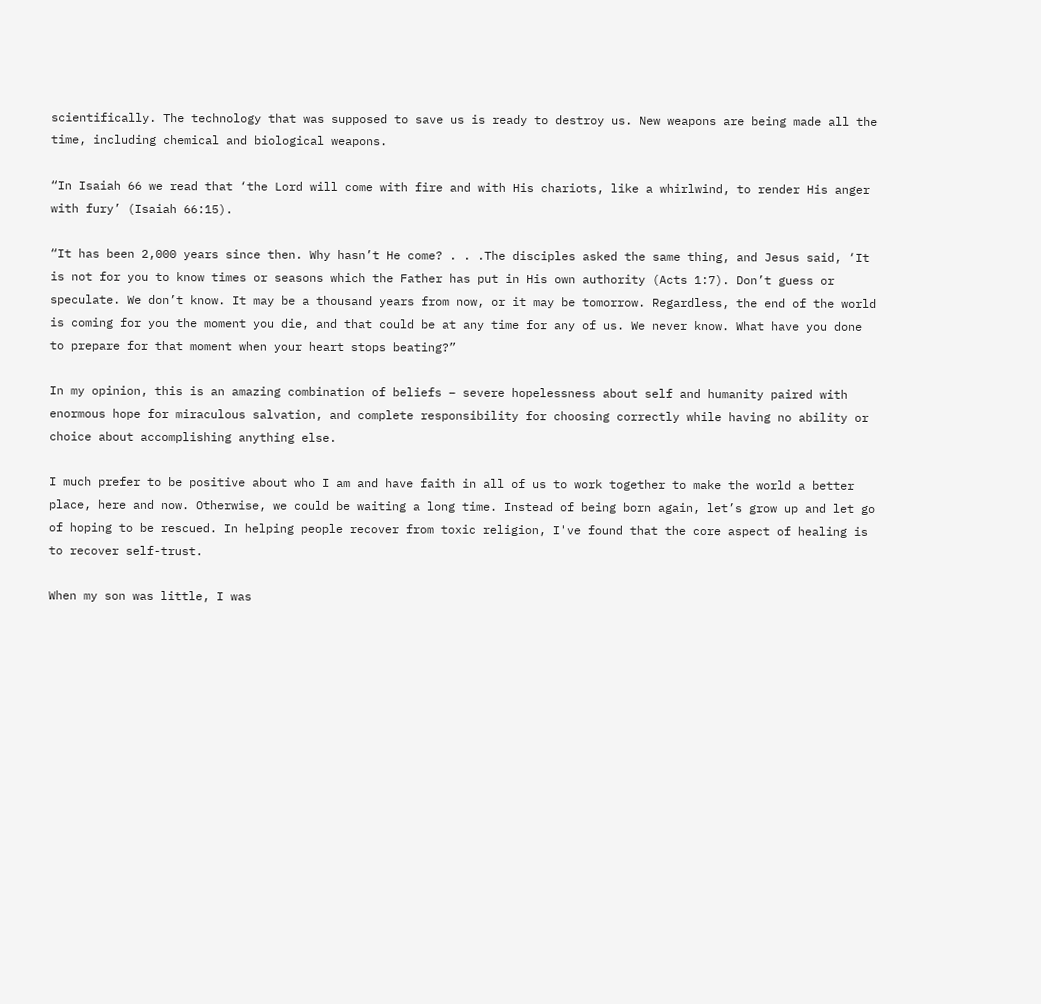scientifically. The technology that was supposed to save us is ready to destroy us. New weapons are being made all the time, including chemical and biological weapons.

“In Isaiah 66 we read that ‘the Lord will come with fire and with His chariots, like a whirlwind, to render His anger with fury’ (Isaiah 66:15).

“It has been 2,000 years since then. Why hasn’t He come? . . .The disciples asked the same thing, and Jesus said, ‘It is not for you to know times or seasons which the Father has put in His own authority (Acts 1:7). Don’t guess or speculate. We don’t know. It may be a thousand years from now, or it may be tomorrow. Regardless, the end of the world is coming for you the moment you die, and that could be at any time for any of us. We never know. What have you done to prepare for that moment when your heart stops beating?”

In my opinion, this is an amazing combination of beliefs – severe hopelessness about self and humanity paired with enormous hope for miraculous salvation, and complete responsibility for choosing correctly while having no ability or choice about accomplishing anything else.

I much prefer to be positive about who I am and have faith in all of us to work together to make the world a better place, here and now. Otherwise, we could be waiting a long time. Instead of being born again, let’s grow up and let go of hoping to be rescued. In helping people recover from toxic religion, I've found that the core aspect of healing is to recover self-trust.

When my son was little, I was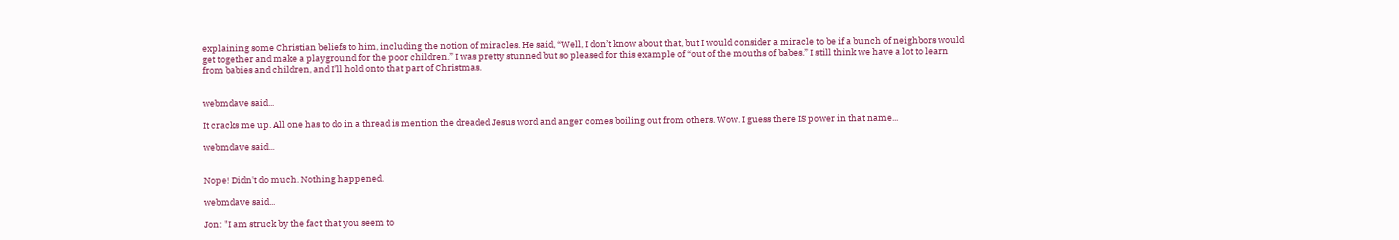explaining some Christian beliefs to him, including the notion of miracles. He said, “Well, I don’t know about that, but I would consider a miracle to be if a bunch of neighbors would get together and make a playground for the poor children.” I was pretty stunned but so pleased for this example of “out of the mouths of babes.” I still think we have a lot to learn from babies and children, and I’ll hold onto that part of Christmas.


webmdave said...

It cracks me up. All one has to do in a thread is mention the dreaded Jesus word and anger comes boiling out from others. Wow. I guess there IS power in that name...

webmdave said...


Nope! Didn't do much. Nothing happened.

webmdave said...

Jon: "I am struck by the fact that you seem to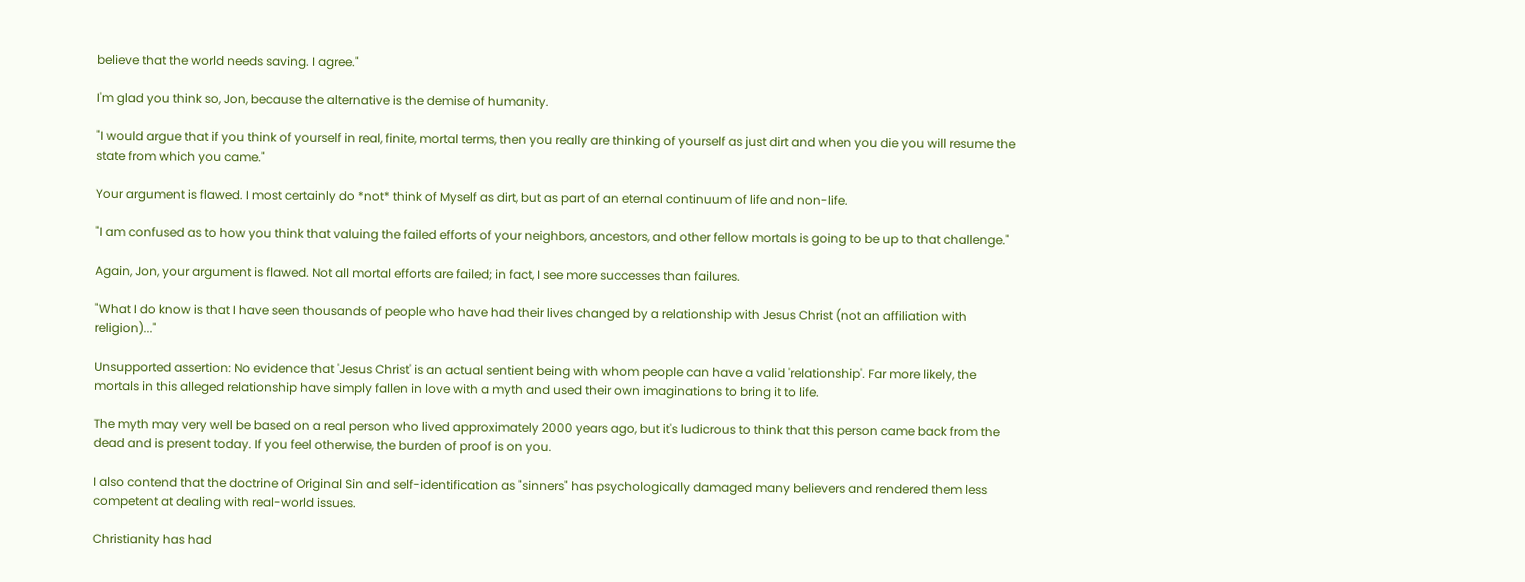believe that the world needs saving. I agree."

I'm glad you think so, Jon, because the alternative is the demise of humanity.

"I would argue that if you think of yourself in real, finite, mortal terms, then you really are thinking of yourself as just dirt and when you die you will resume the state from which you came."

Your argument is flawed. I most certainly do *not* think of Myself as dirt, but as part of an eternal continuum of life and non-life.

"I am confused as to how you think that valuing the failed efforts of your neighbors, ancestors, and other fellow mortals is going to be up to that challenge."

Again, Jon, your argument is flawed. Not all mortal efforts are failed; in fact, I see more successes than failures.

"What I do know is that I have seen thousands of people who have had their lives changed by a relationship with Jesus Christ (not an affiliation with religion)..."

Unsupported assertion: No evidence that 'Jesus Christ' is an actual sentient being with whom people can have a valid 'relationship'. Far more likely, the mortals in this alleged relationship have simply fallen in love with a myth and used their own imaginations to bring it to life.

The myth may very well be based on a real person who lived approximately 2000 years ago, but it's ludicrous to think that this person came back from the dead and is present today. If you feel otherwise, the burden of proof is on you.

I also contend that the doctrine of Original Sin and self-identification as "sinners" has psychologically damaged many believers and rendered them less competent at dealing with real-world issues.

Christianity has had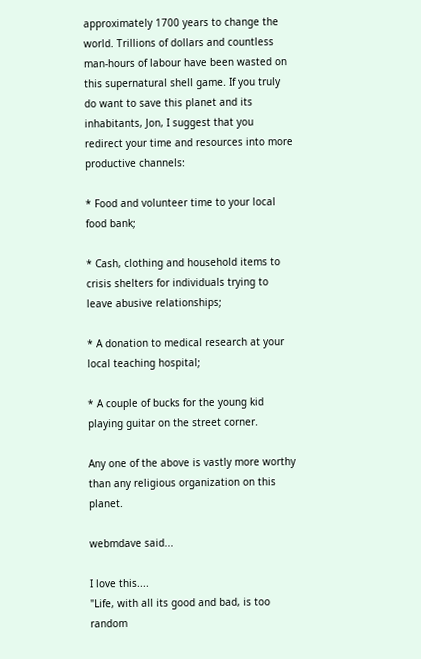approximately 1700 years to change the world. Trillions of dollars and countless man-hours of labour have been wasted on this supernatural shell game. If you truly do want to save this planet and its inhabitants, Jon, I suggest that you redirect your time and resources into more productive channels:

* Food and volunteer time to your local food bank;

* Cash, clothing and household items to crisis shelters for individuals trying to leave abusive relationships;

* A donation to medical research at your local teaching hospital;

* A couple of bucks for the young kid playing guitar on the street corner.

Any one of the above is vastly more worthy than any religious organization on this planet.

webmdave said...

I love this....
"Life, with all its good and bad, is too random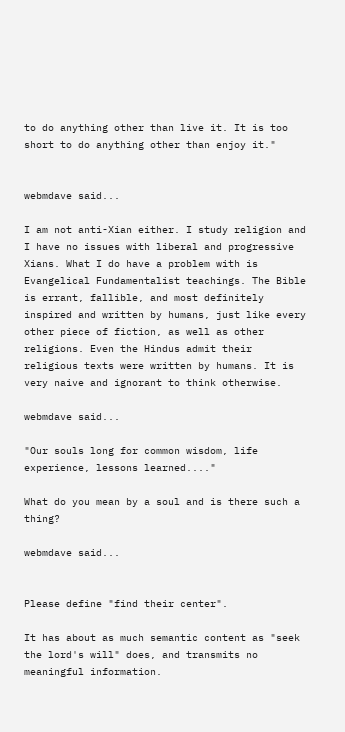to do anything other than live it. It is too short to do anything other than enjoy it."


webmdave said...

I am not anti-Xian either. I study religion and I have no issues with liberal and progressive Xians. What I do have a problem with is Evangelical Fundamentalist teachings. The Bible is errant, fallible, and most definitely inspired and written by humans, just like every other piece of fiction, as well as other religions. Even the Hindus admit their religious texts were written by humans. It is very naive and ignorant to think otherwise.

webmdave said...

"Our souls long for common wisdom, life experience, lessons learned...."

What do you mean by a soul and is there such a thing?

webmdave said...


Please define "find their center".

It has about as much semantic content as "seek the lord's will" does, and transmits no meaningful information.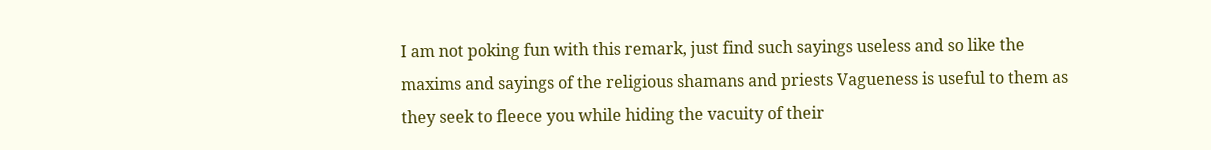I am not poking fun with this remark, just find such sayings useless and so like the maxims and sayings of the religious shamans and priests Vagueness is useful to them as they seek to fleece you while hiding the vacuity of their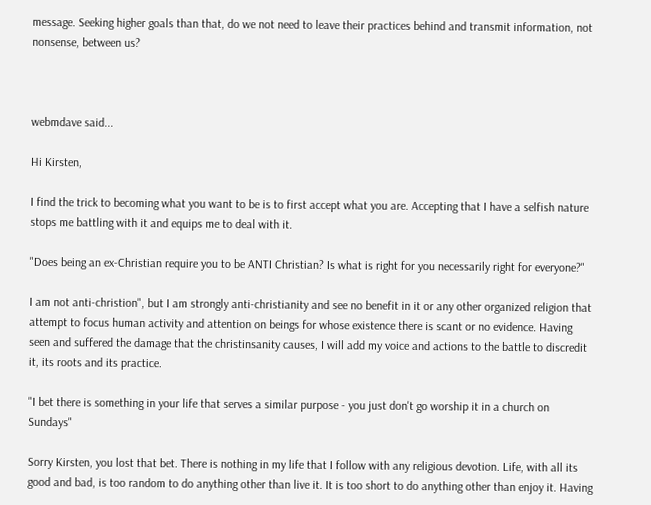message. Seeking higher goals than that, do we not need to leave their practices behind and transmit information, not nonsense, between us?



webmdave said...

Hi Kirsten,

I find the trick to becoming what you want to be is to first accept what you are. Accepting that I have a selfish nature stops me battling with it and equips me to deal with it.

"Does being an ex-Christian require you to be ANTI Christian? Is what is right for you necessarily right for everyone?"

I am not anti-christion", but I am strongly anti-christianity and see no benefit in it or any other organized religion that attempt to focus human activity and attention on beings for whose existence there is scant or no evidence. Having seen and suffered the damage that the christinsanity causes, I will add my voice and actions to the battle to discredit it, its roots and its practice.

"I bet there is something in your life that serves a similar purpose - you just don't go worship it in a church on Sundays"

Sorry Kirsten, you lost that bet. There is nothing in my life that I follow with any religious devotion. Life, with all its good and bad, is too random to do anything other than live it. It is too short to do anything other than enjoy it. Having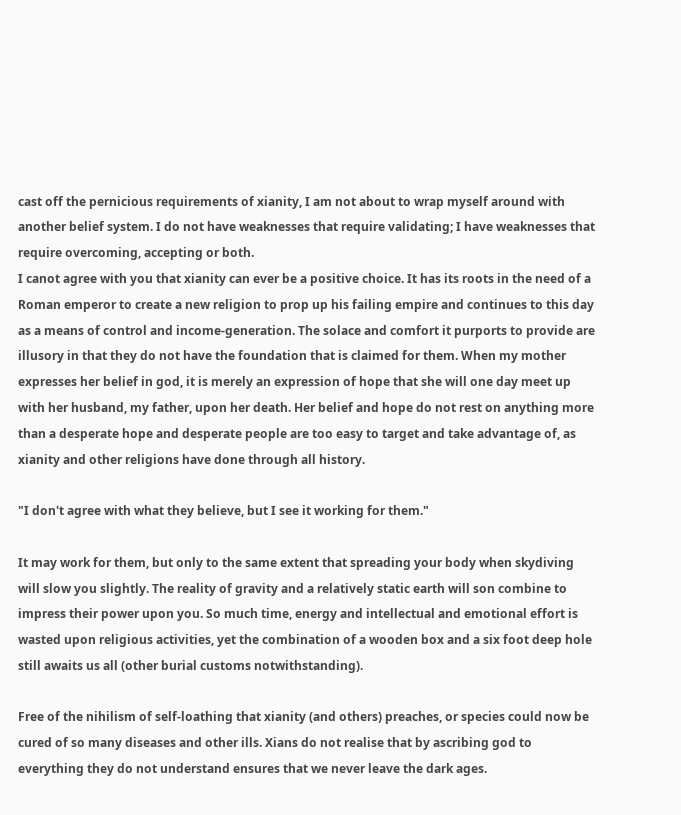cast off the pernicious requirements of xianity, I am not about to wrap myself around with another belief system. I do not have weaknesses that require validating; I have weaknesses that require overcoming, accepting or both.
I canot agree with you that xianity can ever be a positive choice. It has its roots in the need of a Roman emperor to create a new religion to prop up his failing empire and continues to this day as a means of control and income-generation. The solace and comfort it purports to provide are illusory in that they do not have the foundation that is claimed for them. When my mother expresses her belief in god, it is merely an expression of hope that she will one day meet up with her husband, my father, upon her death. Her belief and hope do not rest on anything more than a desperate hope and desperate people are too easy to target and take advantage of, as xianity and other religions have done through all history.

"I don't agree with what they believe, but I see it working for them."

It may work for them, but only to the same extent that spreading your body when skydiving will slow you slightly. The reality of gravity and a relatively static earth will son combine to impress their power upon you. So much time, energy and intellectual and emotional effort is wasted upon religious activities, yet the combination of a wooden box and a six foot deep hole still awaits us all (other burial customs notwithstanding).

Free of the nihilism of self-loathing that xianity (and others) preaches, or species could now be cured of so many diseases and other ills. Xians do not realise that by ascribing god to everything they do not understand ensures that we never leave the dark ages.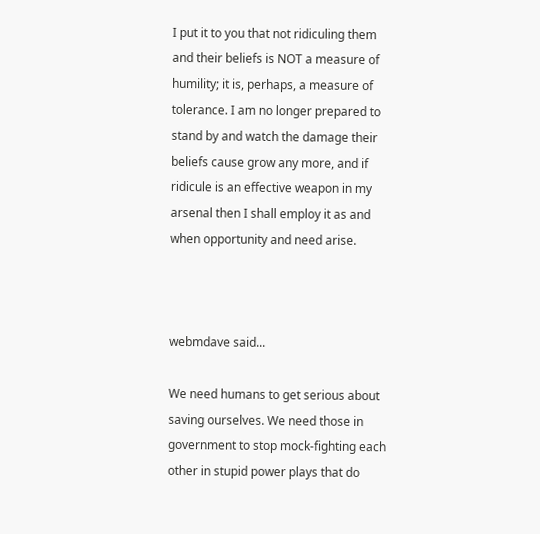I put it to you that not ridiculing them and their beliefs is NOT a measure of humility; it is, perhaps, a measure of tolerance. I am no longer prepared to stand by and watch the damage their beliefs cause grow any more, and if ridicule is an effective weapon in my arsenal then I shall employ it as and when opportunity and need arise.



webmdave said...

We need humans to get serious about saving ourselves. We need those in government to stop mock-fighting each other in stupid power plays that do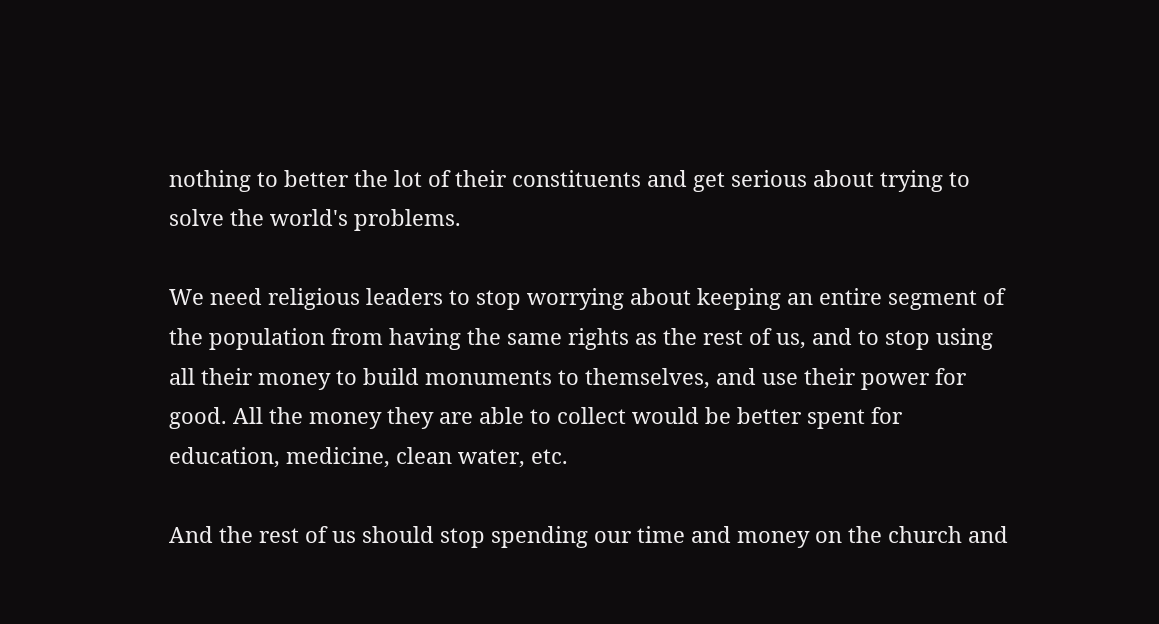nothing to better the lot of their constituents and get serious about trying to solve the world's problems.

We need religious leaders to stop worrying about keeping an entire segment of the population from having the same rights as the rest of us, and to stop using all their money to build monuments to themselves, and use their power for good. All the money they are able to collect would be better spent for education, medicine, clean water, etc.

And the rest of us should stop spending our time and money on the church and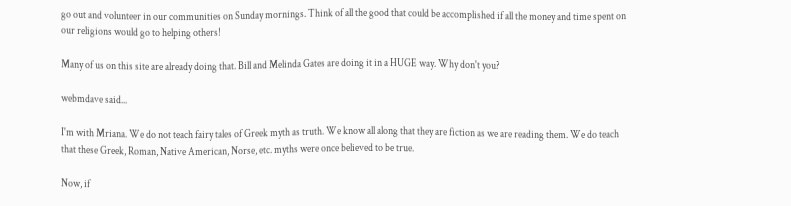go out and volunteer in our communities on Sunday mornings. Think of all the good that could be accomplished if all the money and time spent on our religions would go to helping others!

Many of us on this site are already doing that. Bill and Melinda Gates are doing it in a HUGE way. Why don't you?

webmdave said...

I'm with Mriana. We do not teach fairy tales of Greek myth as truth. We know all along that they are fiction as we are reading them. We do teach that these Greek, Roman, Native American, Norse, etc. myths were once believed to be true.

Now, if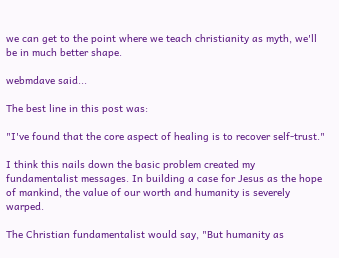we can get to the point where we teach christianity as myth, we'll be in much better shape.

webmdave said...

The best line in this post was:

"I've found that the core aspect of healing is to recover self-trust."

I think this nails down the basic problem created my fundamentalist messages. In building a case for Jesus as the hope of mankind, the value of our worth and humanity is severely warped.

The Christian fundamentalist would say, "But humanity as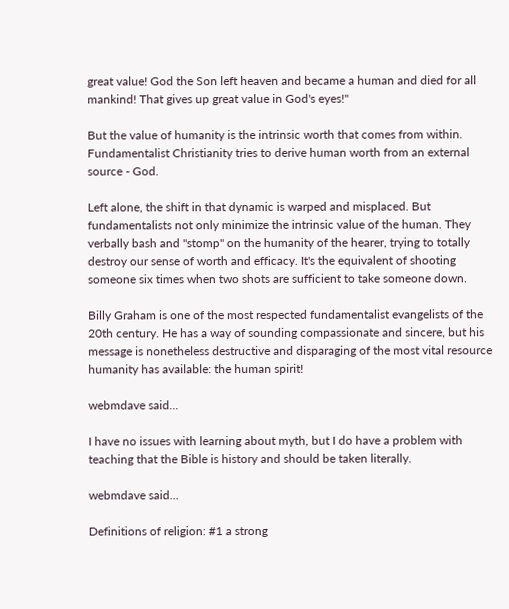great value! God the Son left heaven and became a human and died for all mankind! That gives up great value in God's eyes!"

But the value of humanity is the intrinsic worth that comes from within. Fundamentalist Christianity tries to derive human worth from an external source - God.

Left alone, the shift in that dynamic is warped and misplaced. But fundamentalists not only minimize the intrinsic value of the human. They verbally bash and "stomp" on the humanity of the hearer, trying to totally destroy our sense of worth and efficacy. It's the equivalent of shooting someone six times when two shots are sufficient to take someone down.

Billy Graham is one of the most respected fundamentalist evangelists of the 20th century. He has a way of sounding compassionate and sincere, but his message is nonetheless destructive and disparaging of the most vital resource humanity has available: the human spirit!

webmdave said...

I have no issues with learning about myth, but I do have a problem with teaching that the Bible is history and should be taken literally.

webmdave said...

Definitions of religion: #1 a strong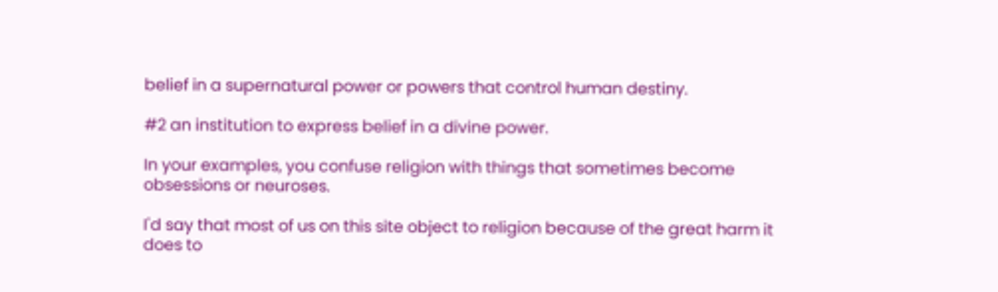belief in a supernatural power or powers that control human destiny.

#2 an institution to express belief in a divine power.

In your examples, you confuse religion with things that sometimes become obsessions or neuroses.

I'd say that most of us on this site object to religion because of the great harm it does to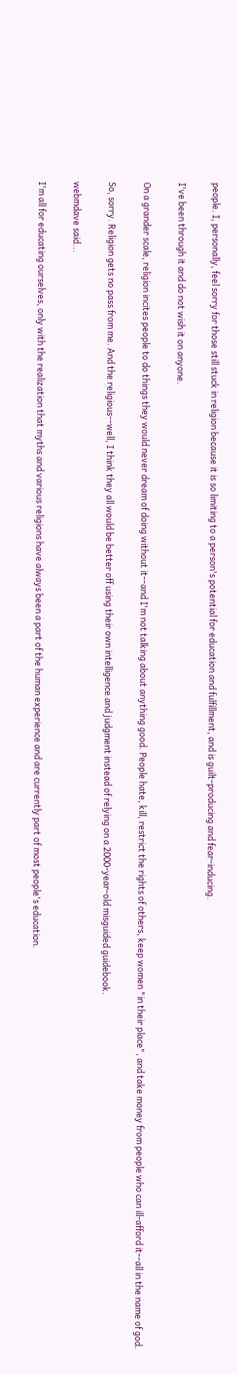people. I, personally, feel sorry for those still stuck in religion because it is so limiting to a person's potential for education and fulfillment, and is guilt-producing and fear-inducing.

I've been through it and do not wish it on anyone.

On a grander scale, religion incites people to do things they would never dream of doing without it--and I'm not talking about anything good. People hate, kill, restrict the rights of others, keep women "in their place", and take money from people who can ill-afford it--all in the name of god.

So, sorry. Religion gets no pass from me. And the religious--well, I think they all would be better off using their own intelligence and judgment instead of relying on a 2000-year-old misguided guidebook.

webmdave said...

I'm all for educating ourselves, only with the realization that myths and various religions have always been a part of the human experience and are currently part of most people's education.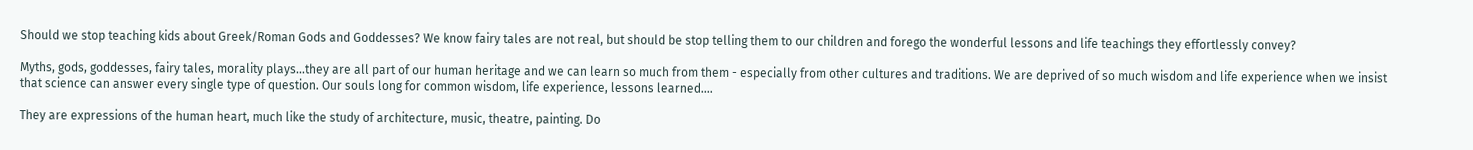Should we stop teaching kids about Greek/Roman Gods and Goddesses? We know fairy tales are not real, but should be stop telling them to our children and forego the wonderful lessons and life teachings they effortlessly convey?

Myths, gods, goddesses, fairy tales, morality plays...they are all part of our human heritage and we can learn so much from them - especially from other cultures and traditions. We are deprived of so much wisdom and life experience when we insist that science can answer every single type of question. Our souls long for common wisdom, life experience, lessons learned....

They are expressions of the human heart, much like the study of architecture, music, theatre, painting. Do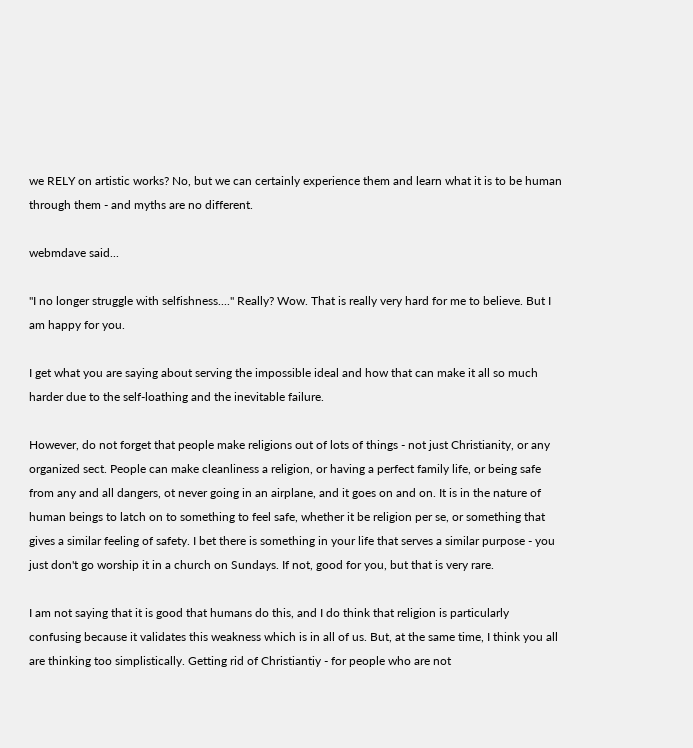we RELY on artistic works? No, but we can certainly experience them and learn what it is to be human through them - and myths are no different.

webmdave said...

"I no longer struggle with selfishness...." Really? Wow. That is really very hard for me to believe. But I am happy for you.

I get what you are saying about serving the impossible ideal and how that can make it all so much harder due to the self-loathing and the inevitable failure.

However, do not forget that people make religions out of lots of things - not just Christianity, or any organized sect. People can make cleanliness a religion, or having a perfect family life, or being safe from any and all dangers, ot never going in an airplane, and it goes on and on. It is in the nature of human beings to latch on to something to feel safe, whether it be religion per se, or something that gives a similar feeling of safety. I bet there is something in your life that serves a similar purpose - you just don't go worship it in a church on Sundays. If not, good for you, but that is very rare.

I am not saying that it is good that humans do this, and I do think that religion is particularly confusing because it validates this weakness which is in all of us. But, at the same time, I think you all are thinking too simplistically. Getting rid of Christiantiy - for people who are not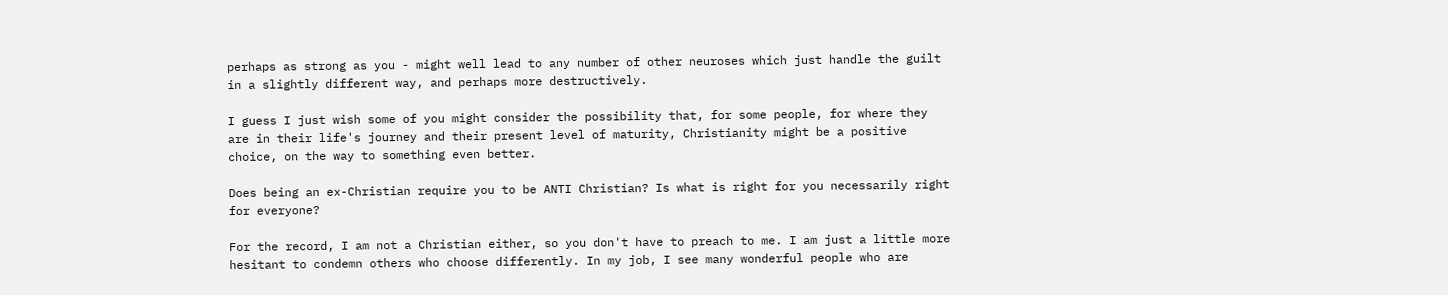perhaps as strong as you - might well lead to any number of other neuroses which just handle the guilt in a slightly different way, and perhaps more destructively.

I guess I just wish some of you might consider the possibility that, for some people, for where they are in their life's journey and their present level of maturity, Christianity might be a positive choice, on the way to something even better.

Does being an ex-Christian require you to be ANTI Christian? Is what is right for you necessarily right for everyone?

For the record, I am not a Christian either, so you don't have to preach to me. I am just a little more hesitant to condemn others who choose differently. In my job, I see many wonderful people who are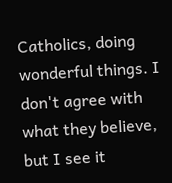Catholics, doing wonderful things. I don't agree with what they believe, but I see it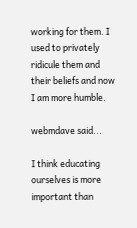working for them. I used to privately ridicule them and their beliefs and now I am more humble.

webmdave said...

I think educating ourselves is more important than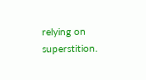relying on superstition.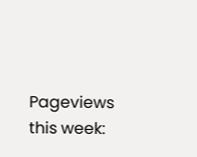Pageviews this week: